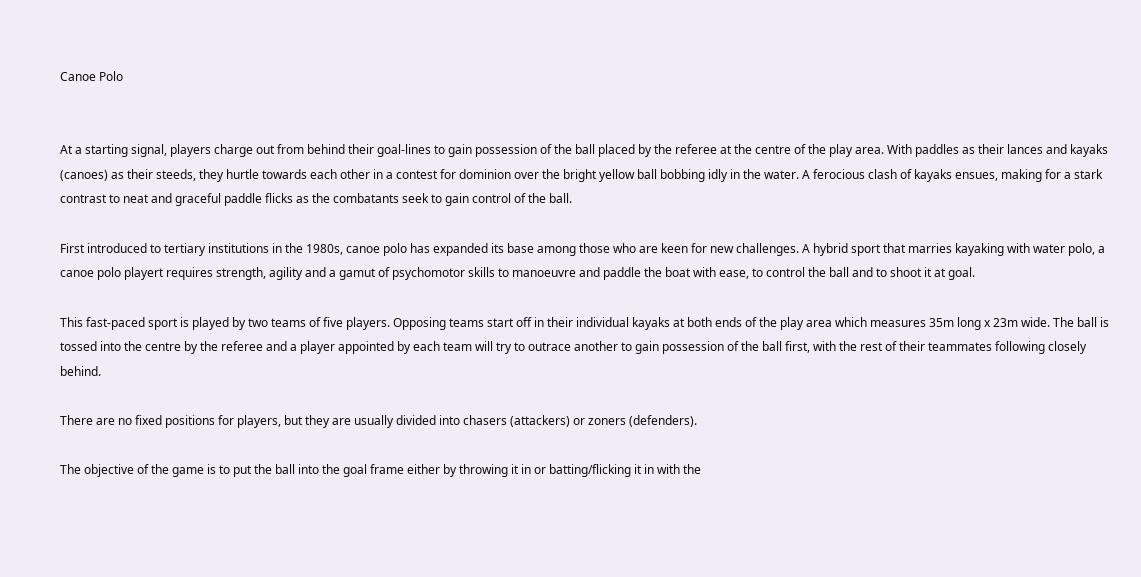Canoe Polo


At a starting signal, players charge out from behind their goal-lines to gain possession of the ball placed by the referee at the centre of the play area. With paddles as their lances and kayaks (canoes) as their steeds, they hurtle towards each other in a contest for dominion over the bright yellow ball bobbing idly in the water. A ferocious clash of kayaks ensues, making for a stark contrast to neat and graceful paddle flicks as the combatants seek to gain control of the ball.

First introduced to tertiary institutions in the 1980s, canoe polo has expanded its base among those who are keen for new challenges. A hybrid sport that marries kayaking with water polo, a canoe polo playert requires strength, agility and a gamut of psychomotor skills to manoeuvre and paddle the boat with ease, to control the ball and to shoot it at goal.

This fast-paced sport is played by two teams of five players. Opposing teams start off in their individual kayaks at both ends of the play area which measures 35m long x 23m wide. The ball is tossed into the centre by the referee and a player appointed by each team will try to outrace another to gain possession of the ball first, with the rest of their teammates following closely behind.

There are no fixed positions for players, but they are usually divided into chasers (attackers) or zoners (defenders).

The objective of the game is to put the ball into the goal frame either by throwing it in or batting/flicking it in with the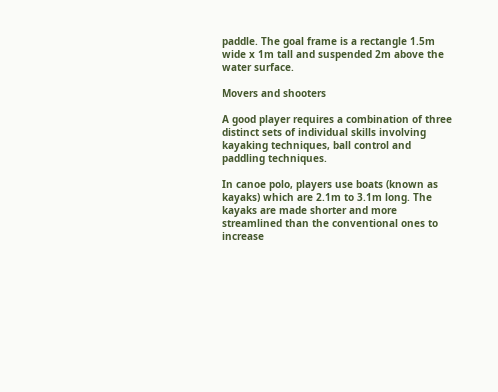paddle. The goal frame is a rectangle 1.5m wide x 1m tall and suspended 2m above the water surface.

Movers and shooters

A good player requires a combination of three distinct sets of individual skills involving kayaking techniques, ball control and paddling techniques.

In canoe polo, players use boats (known as kayaks) which are 2.1m to 3.1m long. The kayaks are made shorter and more streamlined than the conventional ones to increase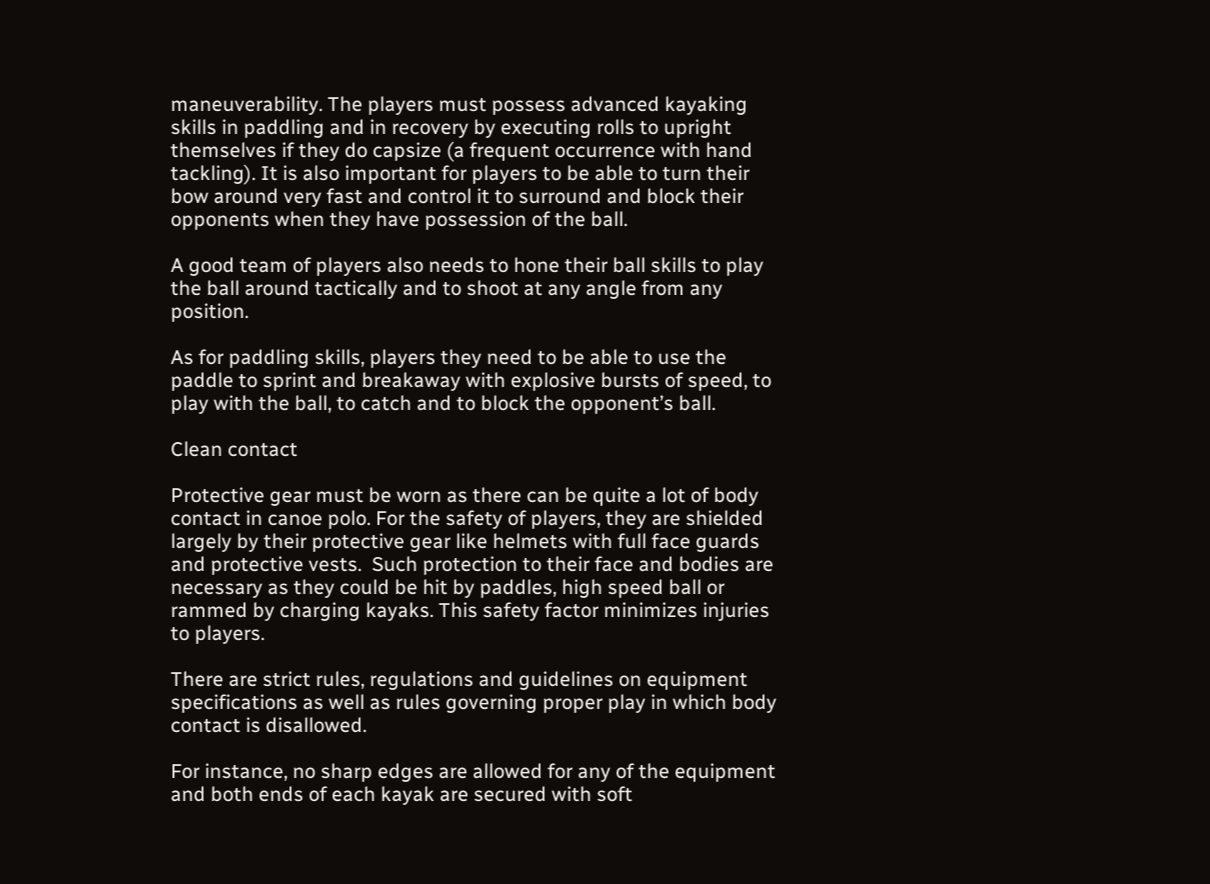maneuverability. The players must possess advanced kayaking skills in paddling and in recovery by executing rolls to upright themselves if they do capsize (a frequent occurrence with hand tackling). It is also important for players to be able to turn their bow around very fast and control it to surround and block their opponents when they have possession of the ball.

A good team of players also needs to hone their ball skills to play the ball around tactically and to shoot at any angle from any position.

As for paddling skills, players they need to be able to use the paddle to sprint and breakaway with explosive bursts of speed, to play with the ball, to catch and to block the opponent’s ball.

Clean contact

Protective gear must be worn as there can be quite a lot of body contact in canoe polo. For the safety of players, they are shielded largely by their protective gear like helmets with full face guards and protective vests.  Such protection to their face and bodies are necessary as they could be hit by paddles, high speed ball or rammed by charging kayaks. This safety factor minimizes injuries to players.

There are strict rules, regulations and guidelines on equipment specifications as well as rules governing proper play in which body contact is disallowed.

For instance, no sharp edges are allowed for any of the equipment and both ends of each kayak are secured with soft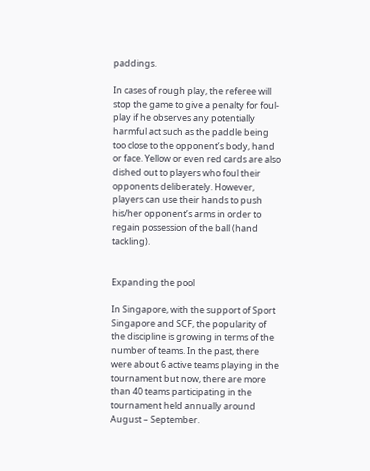paddings.

In cases of rough play, the referee will stop the game to give a penalty for foul-play if he observes any potentially harmful act such as the paddle being too close to the opponent’s body, hand or face. Yellow or even red cards are also dished out to players who foul their opponents deliberately. However, players can use their hands to push his/her opponent’s arms in order to regain possession of the ball (hand tackling).


Expanding the pool

In Singapore, with the support of Sport Singapore and SCF, the popularity of the discipline is growing in terms of the number of teams. In the past, there were about 6 active teams playing in the tournament but now, there are more than 40 teams participating in the tournament held annually around August – September.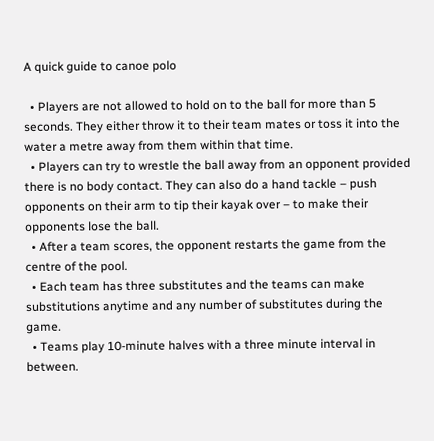A quick guide to canoe polo

  • Players are not allowed to hold on to the ball for more than 5 seconds. They either throw it to their team mates or toss it into the water a metre away from them within that time.
  • Players can try to wrestle the ball away from an opponent provided there is no body contact. They can also do a hand tackle – push opponents on their arm to tip their kayak over – to make their opponents lose the ball.
  • After a team scores, the opponent restarts the game from the centre of the pool.
  • Each team has three substitutes and the teams can make substitutions anytime and any number of substitutes during the game.
  • Teams play 10-minute halves with a three minute interval in between.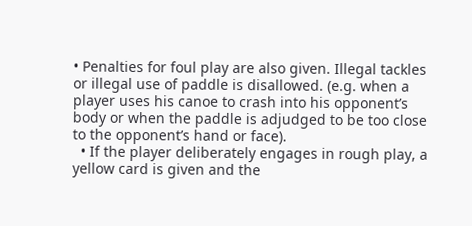• Penalties for foul play are also given. Illegal tackles or illegal use of paddle is disallowed. (e.g. when a player uses his canoe to crash into his opponent’s body or when the paddle is adjudged to be too close to the opponent’s hand or face).
  • If the player deliberately engages in rough play, a yellow card is given and the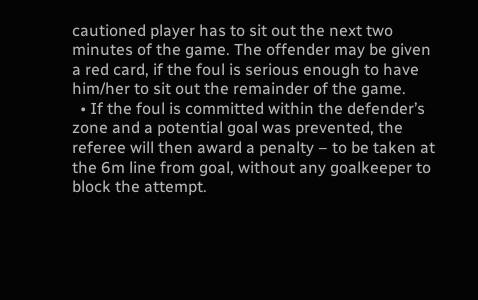cautioned player has to sit out the next two minutes of the game. The offender may be given a red card, if the foul is serious enough to have him/her to sit out the remainder of the game.
  • If the foul is committed within the defender’s zone and a potential goal was prevented, the referee will then award a penalty – to be taken at the 6m line from goal, without any goalkeeper to block the attempt.